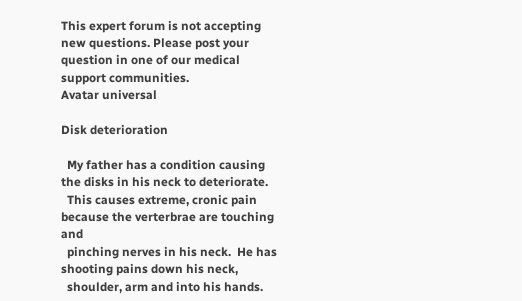This expert forum is not accepting new questions. Please post your question in one of our medical support communities.
Avatar universal

Disk deterioration

  My father has a condition causing the disks in his neck to deteriorate.
  This causes extreme, cronic pain because the verterbrae are touching and
  pinching nerves in his neck.  He has shooting pains down his neck,
  shoulder, arm and into his hands.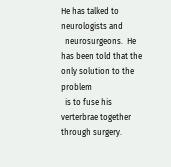He has talked to neurologists and
  neurosurgeons.  He has been told that the only solution to the problem
  is to fuse his verterbrae together through surgery.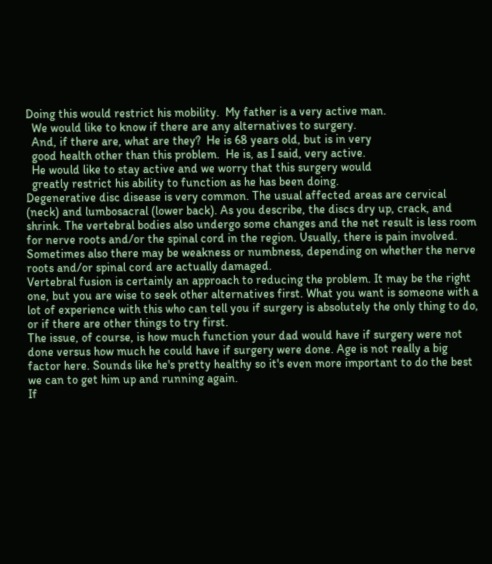Doing this would restrict his mobility.  My father is a very active man.
  We would like to know if there are any alternatives to surgery.
  And, if there are, what are they?  He is 68 years old, but is in very
  good health other than this problem.  He is, as I said, very active.
  He would like to stay active and we worry that this surgery would
  greatly restrict his ability to function as he has been doing.
Degenerative disc disease is very common. The usual affected areas are cervical (neck) and lumbosacral (lower back). As you describe, the discs dry up, crack, and shrink. The vertebral bodies also undergo some changes and the net result is less room for nerve roots and/or the spinal cord in the region. Usually, there is pain involved. Sometimes also there may be weakness or numbness, depending on whether the nerve roots and/or spinal cord are actually damaged.
Vertebral fusion is certainly an approach to reducing the problem. It may be the right one, but you are wise to seek other alternatives first. What you want is someone with a lot of experience with this who can tell you if surgery is absolutely the only thing to do, or if there are other things to try first.
The issue, of course, is how much function your dad would have if surgery were not done versus how much he could have if surgery were done. Age is not really a big factor here. Sounds like he's pretty healthy so it's even more important to do the best we can to get him up and running again.
If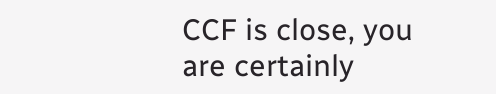CCF is close, you are certainly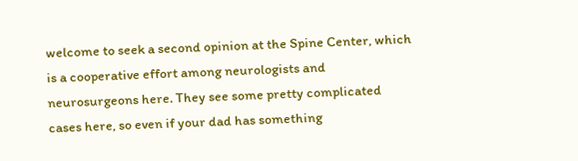welcome to seek a second opinion at the Spine Center, which is a cooperative effort among neurologists and neurosurgeons here. They see some pretty complicated cases here, so even if your dad has something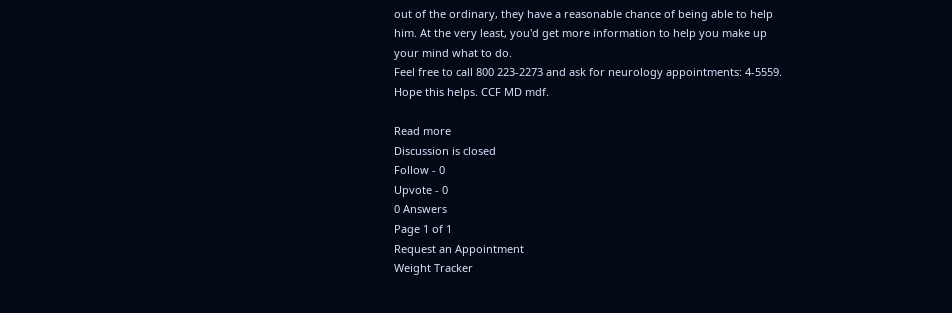out of the ordinary, they have a reasonable chance of being able to help him. At the very least, you'd get more information to help you make up your mind what to do.
Feel free to call 800 223-2273 and ask for neurology appointments: 4-5559. Hope this helps. CCF MD mdf.

Read more
Discussion is closed
Follow - 0
Upvote - 0
0 Answers
Page 1 of 1
Request an Appointment
Weight Tracker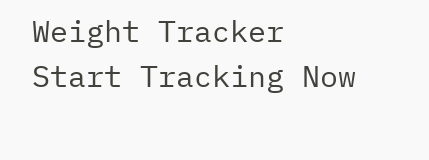Weight Tracker
Start Tracking Now